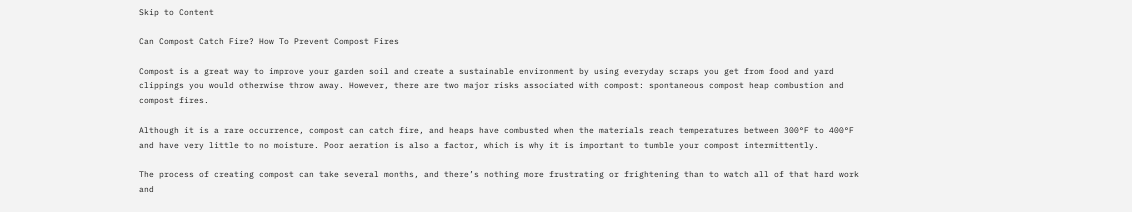Skip to Content

Can Compost Catch Fire? How To Prevent Compost Fires

Compost is a great way to improve your garden soil and create a sustainable environment by using everyday scraps you get from food and yard clippings you would otherwise throw away. However, there are two major risks associated with compost: spontaneous compost heap combustion and compost fires.

Although it is a rare occurrence, compost can catch fire, and heaps have combusted when the materials reach temperatures between 300°F to 400°F and have very little to no moisture. Poor aeration is also a factor, which is why it is important to tumble your compost intermittently.

The process of creating compost can take several months, and there’s nothing more frustrating or frightening than to watch all of that hard work and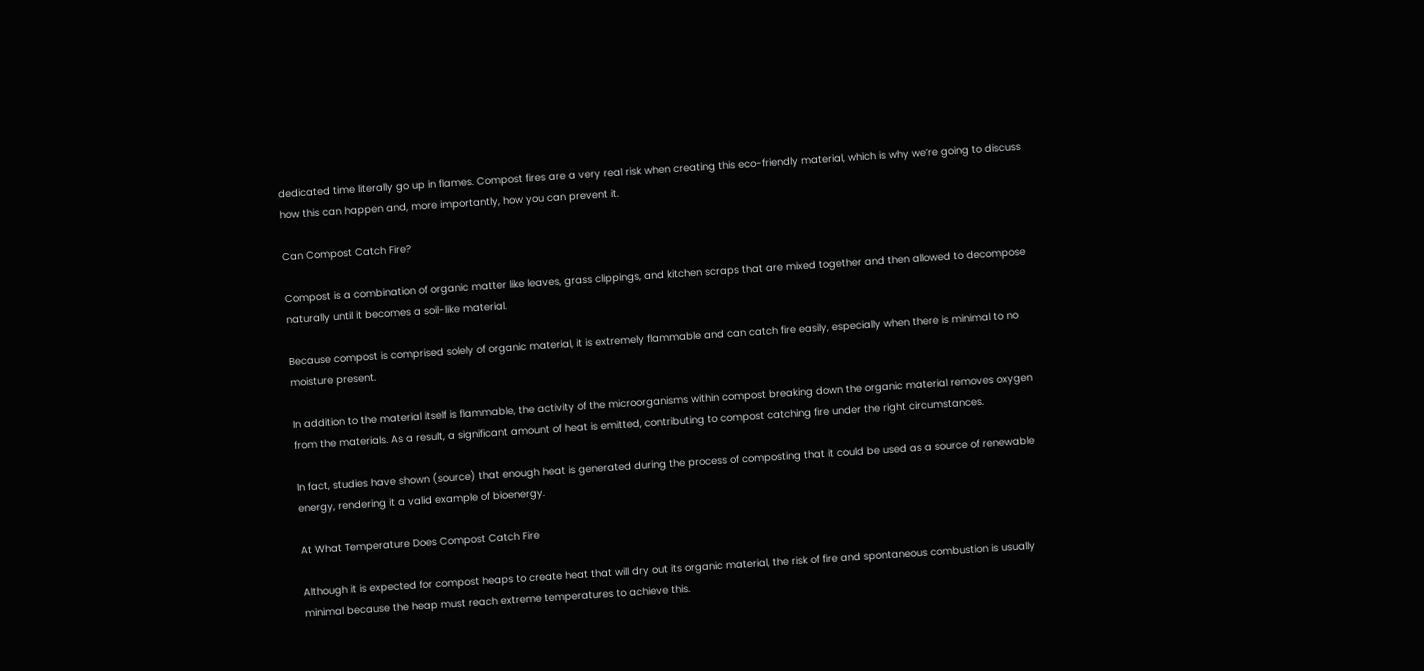dedicated time literally go up in flames. Compost fires are a very real risk when creating this eco-friendly material, which is why we’re going to discuss how this can happen and, more importantly, how you can prevent it.

Can Compost Catch Fire?

Compost is a combination of organic matter like leaves, grass clippings, and kitchen scraps that are mixed together and then allowed to decompose naturally until it becomes a soil-like material.

Because compost is comprised solely of organic material, it is extremely flammable and can catch fire easily, especially when there is minimal to no moisture present.

In addition to the material itself is flammable, the activity of the microorganisms within compost breaking down the organic material removes oxygen from the materials. As a result, a significant amount of heat is emitted, contributing to compost catching fire under the right circumstances.

In fact, studies have shown (source) that enough heat is generated during the process of composting that it could be used as a source of renewable energy, rendering it a valid example of bioenergy.

At What Temperature Does Compost Catch Fire

Although it is expected for compost heaps to create heat that will dry out its organic material, the risk of fire and spontaneous combustion is usually minimal because the heap must reach extreme temperatures to achieve this.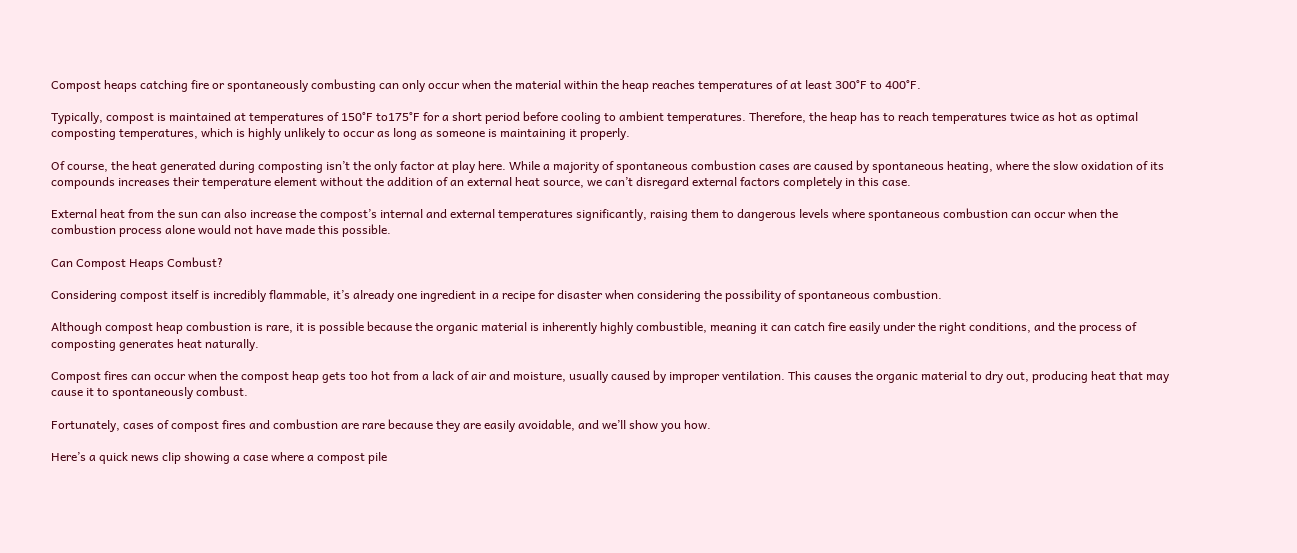Compost heaps catching fire or spontaneously combusting can only occur when the material within the heap reaches temperatures of at least 300°F to 400°F.

Typically, compost is maintained at temperatures of 150°F to175°F for a short period before cooling to ambient temperatures. Therefore, the heap has to reach temperatures twice as hot as optimal composting temperatures, which is highly unlikely to occur as long as someone is maintaining it properly.

Of course, the heat generated during composting isn’t the only factor at play here. While a majority of spontaneous combustion cases are caused by spontaneous heating, where the slow oxidation of its compounds increases their temperature element without the addition of an external heat source, we can’t disregard external factors completely in this case.

External heat from the sun can also increase the compost’s internal and external temperatures significantly, raising them to dangerous levels where spontaneous combustion can occur when the combustion process alone would not have made this possible.

Can Compost Heaps Combust?

Considering compost itself is incredibly flammable, it’s already one ingredient in a recipe for disaster when considering the possibility of spontaneous combustion.

Although compost heap combustion is rare, it is possible because the organic material is inherently highly combustible, meaning it can catch fire easily under the right conditions, and the process of composting generates heat naturally.

Compost fires can occur when the compost heap gets too hot from a lack of air and moisture, usually caused by improper ventilation. This causes the organic material to dry out, producing heat that may cause it to spontaneously combust.

Fortunately, cases of compost fires and combustion are rare because they are easily avoidable, and we’ll show you how.

Here’s a quick news clip showing a case where a compost pile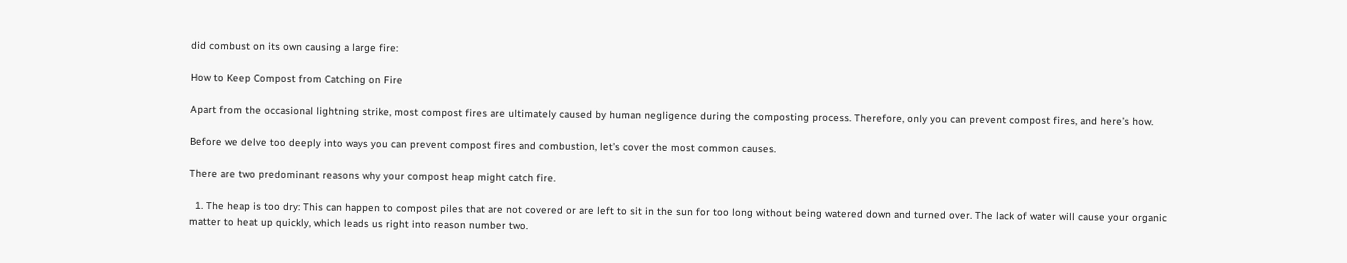did combust on its own causing a large fire:

How to Keep Compost from Catching on Fire

Apart from the occasional lightning strike, most compost fires are ultimately caused by human negligence during the composting process. Therefore, only you can prevent compost fires, and here’s how.

Before we delve too deeply into ways you can prevent compost fires and combustion, let’s cover the most common causes.

There are two predominant reasons why your compost heap might catch fire.

  1. The heap is too dry: This can happen to compost piles that are not covered or are left to sit in the sun for too long without being watered down and turned over. The lack of water will cause your organic matter to heat up quickly, which leads us right into reason number two.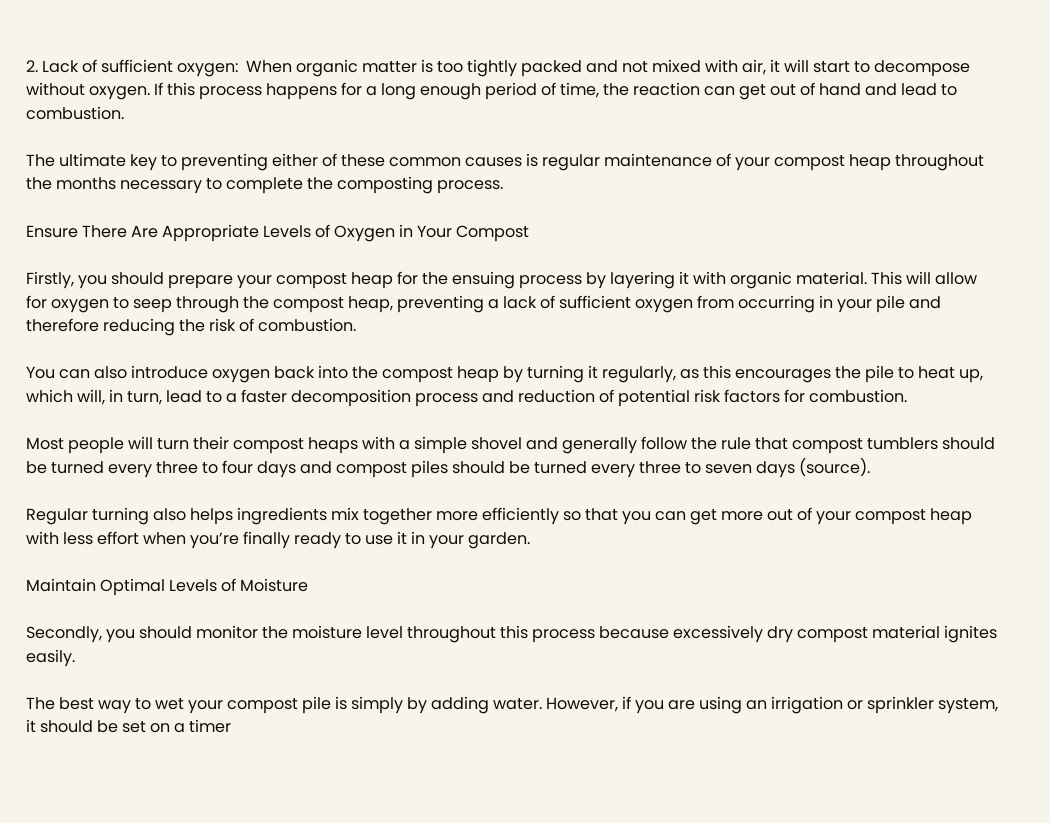2. Lack of sufficient oxygen:  When organic matter is too tightly packed and not mixed with air, it will start to decompose without oxygen. If this process happens for a long enough period of time, the reaction can get out of hand and lead to combustion.

The ultimate key to preventing either of these common causes is regular maintenance of your compost heap throughout the months necessary to complete the composting process.

Ensure There Are Appropriate Levels of Oxygen in Your Compost

Firstly, you should prepare your compost heap for the ensuing process by layering it with organic material. This will allow for oxygen to seep through the compost heap, preventing a lack of sufficient oxygen from occurring in your pile and therefore reducing the risk of combustion.

You can also introduce oxygen back into the compost heap by turning it regularly, as this encourages the pile to heat up, which will, in turn, lead to a faster decomposition process and reduction of potential risk factors for combustion.

Most people will turn their compost heaps with a simple shovel and generally follow the rule that compost tumblers should be turned every three to four days and compost piles should be turned every three to seven days (source).

Regular turning also helps ingredients mix together more efficiently so that you can get more out of your compost heap with less effort when you’re finally ready to use it in your garden.

Maintain Optimal Levels of Moisture

Secondly, you should monitor the moisture level throughout this process because excessively dry compost material ignites easily.

The best way to wet your compost pile is simply by adding water. However, if you are using an irrigation or sprinkler system, it should be set on a timer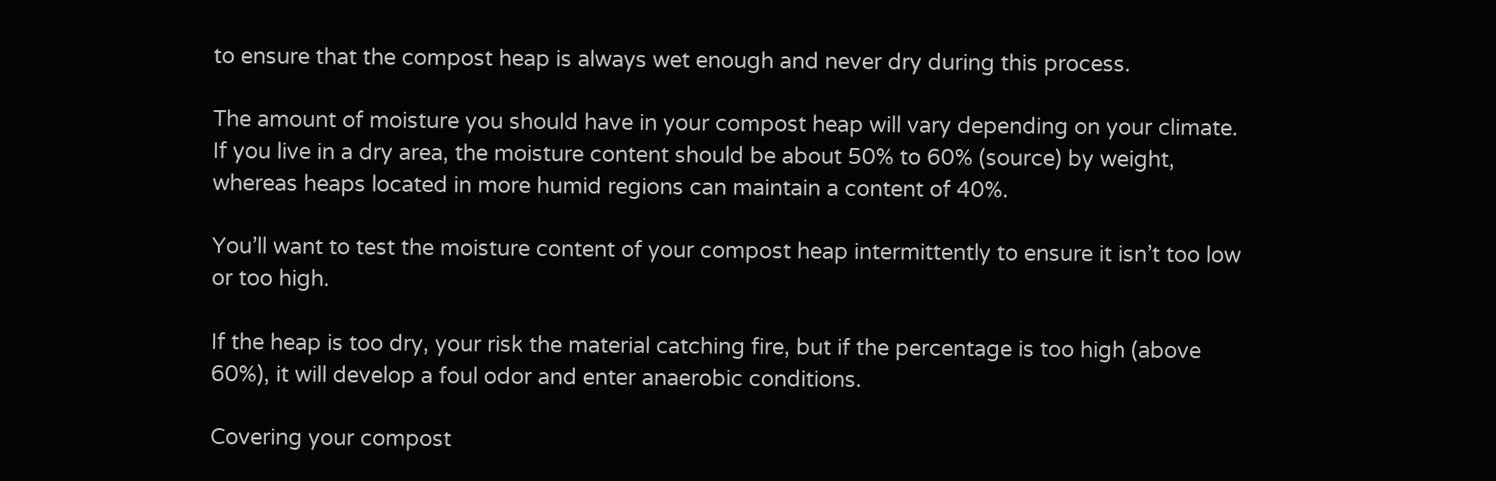to ensure that the compost heap is always wet enough and never dry during this process.

The amount of moisture you should have in your compost heap will vary depending on your climate. If you live in a dry area, the moisture content should be about 50% to 60% (source) by weight, whereas heaps located in more humid regions can maintain a content of 40%.

You’ll want to test the moisture content of your compost heap intermittently to ensure it isn’t too low or too high.

If the heap is too dry, your risk the material catching fire, but if the percentage is too high (above 60%), it will develop a foul odor and enter anaerobic conditions.

Covering your compost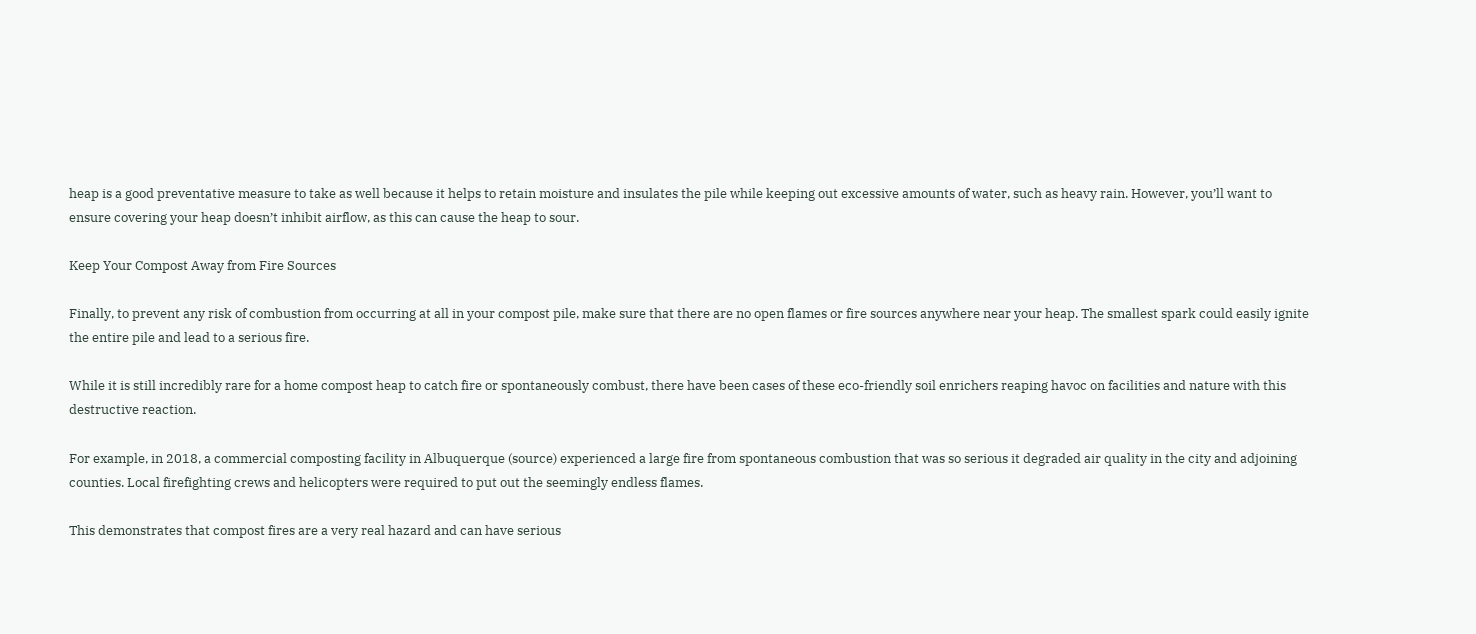heap is a good preventative measure to take as well because it helps to retain moisture and insulates the pile while keeping out excessive amounts of water, such as heavy rain. However, you’ll want to ensure covering your heap doesn’t inhibit airflow, as this can cause the heap to sour.

Keep Your Compost Away from Fire Sources

Finally, to prevent any risk of combustion from occurring at all in your compost pile, make sure that there are no open flames or fire sources anywhere near your heap. The smallest spark could easily ignite the entire pile and lead to a serious fire.

While it is still incredibly rare for a home compost heap to catch fire or spontaneously combust, there have been cases of these eco-friendly soil enrichers reaping havoc on facilities and nature with this destructive reaction.

For example, in 2018, a commercial composting facility in Albuquerque (source) experienced a large fire from spontaneous combustion that was so serious it degraded air quality in the city and adjoining counties. Local firefighting crews and helicopters were required to put out the seemingly endless flames.

This demonstrates that compost fires are a very real hazard and can have serious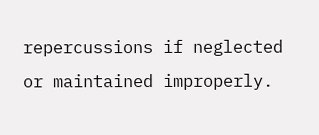repercussions if neglected or maintained improperly.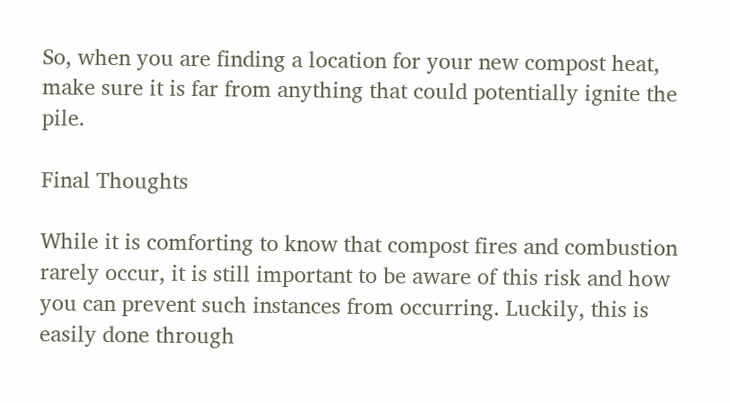So, when you are finding a location for your new compost heat, make sure it is far from anything that could potentially ignite the pile.

Final Thoughts

While it is comforting to know that compost fires and combustion rarely occur, it is still important to be aware of this risk and how you can prevent such instances from occurring. Luckily, this is easily done through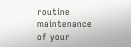routine maintenance of your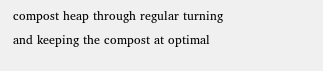compost heap through regular turning and keeping the compost at optimal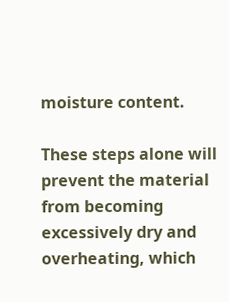moisture content.

These steps alone will prevent the material from becoming excessively dry and overheating, which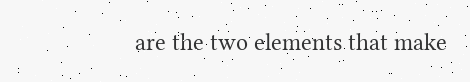are the two elements that make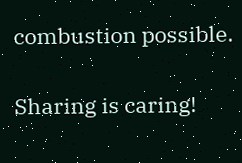combustion possible.

Sharing is caring!